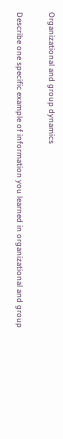Organizational and group dynamics

Describe one specific example of information you learned in organizational and group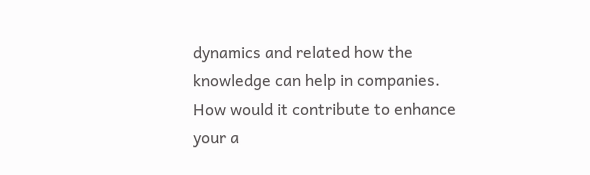dynamics and related how the knowledge can help in companies. How would it contribute to enhance your a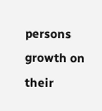persons growth on their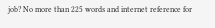job? No more than 225 words and internet reference for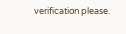verification please.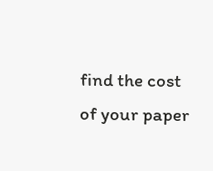find the cost of your paper